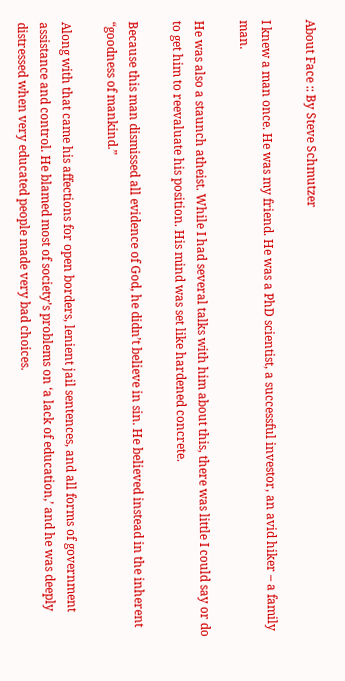About Face :: By Steve Schmutzer

I knew a man once. He was my friend. He was a PhD scientist, a successful investor, an avid hiker – a family man.

He was also a staunch atheist. While I had several talks with him about this, there was little I could say or do to get him to reevaluate his position. His mind was set like hardened concrete.

Because this man dismissed all evidence of God, he didn’t believe in sin. He believed instead in the inherent “goodness of mankind.”

Along with that came his affections for open borders, lenient jail sentences, and all forms of government assistance and control. He blamed most of society’s problems on ‘a lack of education,’ and he was deeply distressed when very educated people made very bad choices.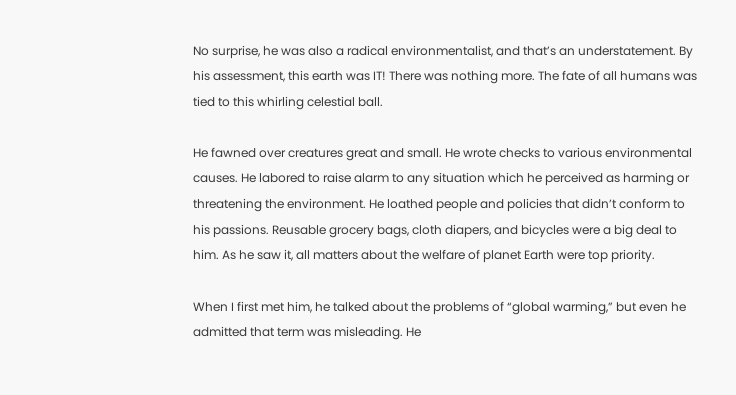No surprise, he was also a radical environmentalist, and that’s an understatement. By his assessment, this earth was IT! There was nothing more. The fate of all humans was tied to this whirling celestial ball.

He fawned over creatures great and small. He wrote checks to various environmental causes. He labored to raise alarm to any situation which he perceived as harming or threatening the environment. He loathed people and policies that didn’t conform to his passions. Reusable grocery bags, cloth diapers, and bicycles were a big deal to him. As he saw it, all matters about the welfare of planet Earth were top priority.

When I first met him, he talked about the problems of “global warming,” but even he admitted that term was misleading. He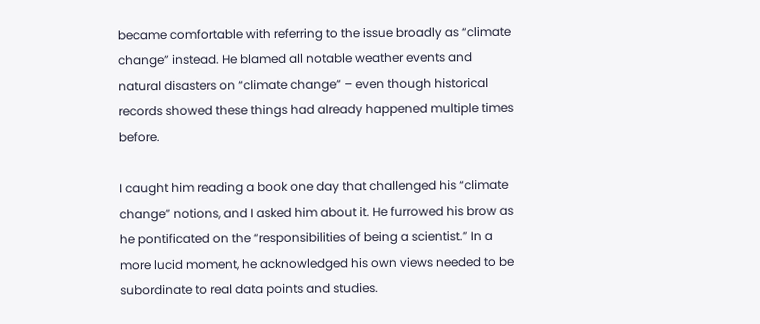became comfortable with referring to the issue broadly as “climate change” instead. He blamed all notable weather events and natural disasters on “climate change” – even though historical records showed these things had already happened multiple times before.

I caught him reading a book one day that challenged his “climate change” notions, and I asked him about it. He furrowed his brow as he pontificated on the “responsibilities of being a scientist.” In a more lucid moment, he acknowledged his own views needed to be subordinate to real data points and studies.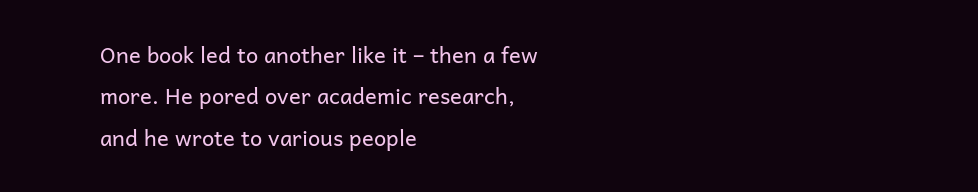One book led to another like it – then a few more. He pored over academic research, and he wrote to various people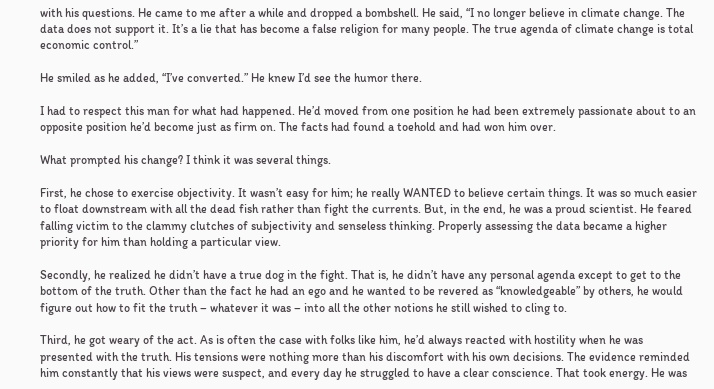with his questions. He came to me after a while and dropped a bombshell. He said, “I no longer believe in climate change. The data does not support it. It’s a lie that has become a false religion for many people. The true agenda of climate change is total economic control.”

He smiled as he added, “I’ve converted.” He knew I’d see the humor there.

I had to respect this man for what had happened. He’d moved from one position he had been extremely passionate about to an opposite position he’d become just as firm on. The facts had found a toehold and had won him over.

What prompted his change? I think it was several things.

First, he chose to exercise objectivity. It wasn’t easy for him; he really WANTED to believe certain things. It was so much easier to float downstream with all the dead fish rather than fight the currents. But, in the end, he was a proud scientist. He feared falling victim to the clammy clutches of subjectivity and senseless thinking. Properly assessing the data became a higher priority for him than holding a particular view.

Secondly, he realized he didn’t have a true dog in the fight. That is, he didn’t have any personal agenda except to get to the bottom of the truth. Other than the fact he had an ego and he wanted to be revered as “knowledgeable” by others, he would figure out how to fit the truth – whatever it was – into all the other notions he still wished to cling to.

Third, he got weary of the act. As is often the case with folks like him, he’d always reacted with hostility when he was presented with the truth. His tensions were nothing more than his discomfort with his own decisions. The evidence reminded him constantly that his views were suspect, and every day he struggled to have a clear conscience. That took energy. He was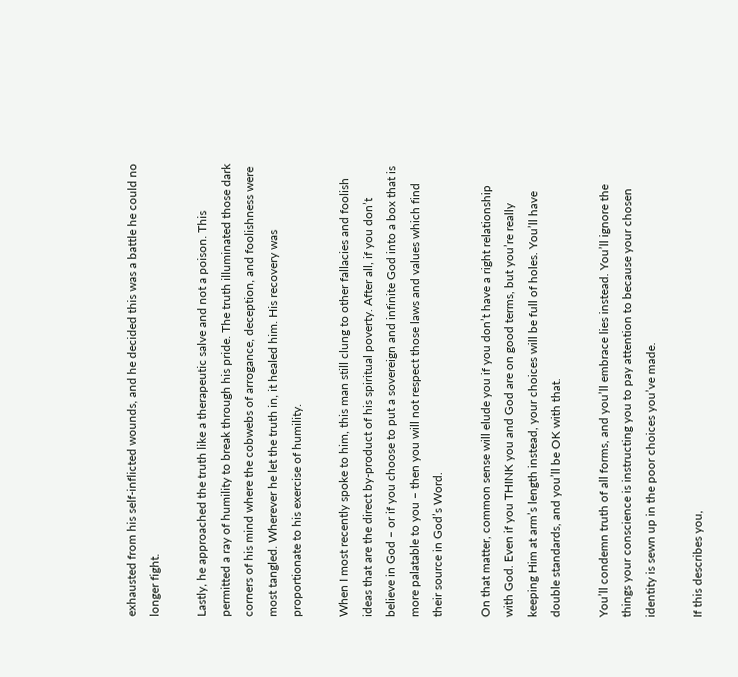exhausted from his self-inflicted wounds, and he decided this was a battle he could no longer fight.

Lastly, he approached the truth like a therapeutic salve and not a poison. This permitted a ray of humility to break through his pride. The truth illuminated those dark corners of his mind where the cobwebs of arrogance, deception, and foolishness were most tangled. Wherever he let the truth in, it healed him. His recovery was proportionate to his exercise of humility.

When I most recently spoke to him, this man still clung to other fallacies and foolish ideas that are the direct by-product of his spiritual poverty. After all, if you don’t believe in God – or if you choose to put a sovereign and infinite God into a box that is more palatable to you – then you will not respect those laws and values which find their source in God’s Word.

On that matter, common sense will elude you if you don’t have a right relationship with God. Even if you THINK you and God are on good terms, but you’re really keeping Him at arm’s length instead, your choices will be full of holes. You’ll have double standards, and you’ll be OK with that.

You’ll condemn truth of all forms, and you’ll embrace lies instead. You’ll ignore the things your conscience is instructing you to pay attention to because your chosen identity is sewn up in the poor choices you’ve made.

If this describes you,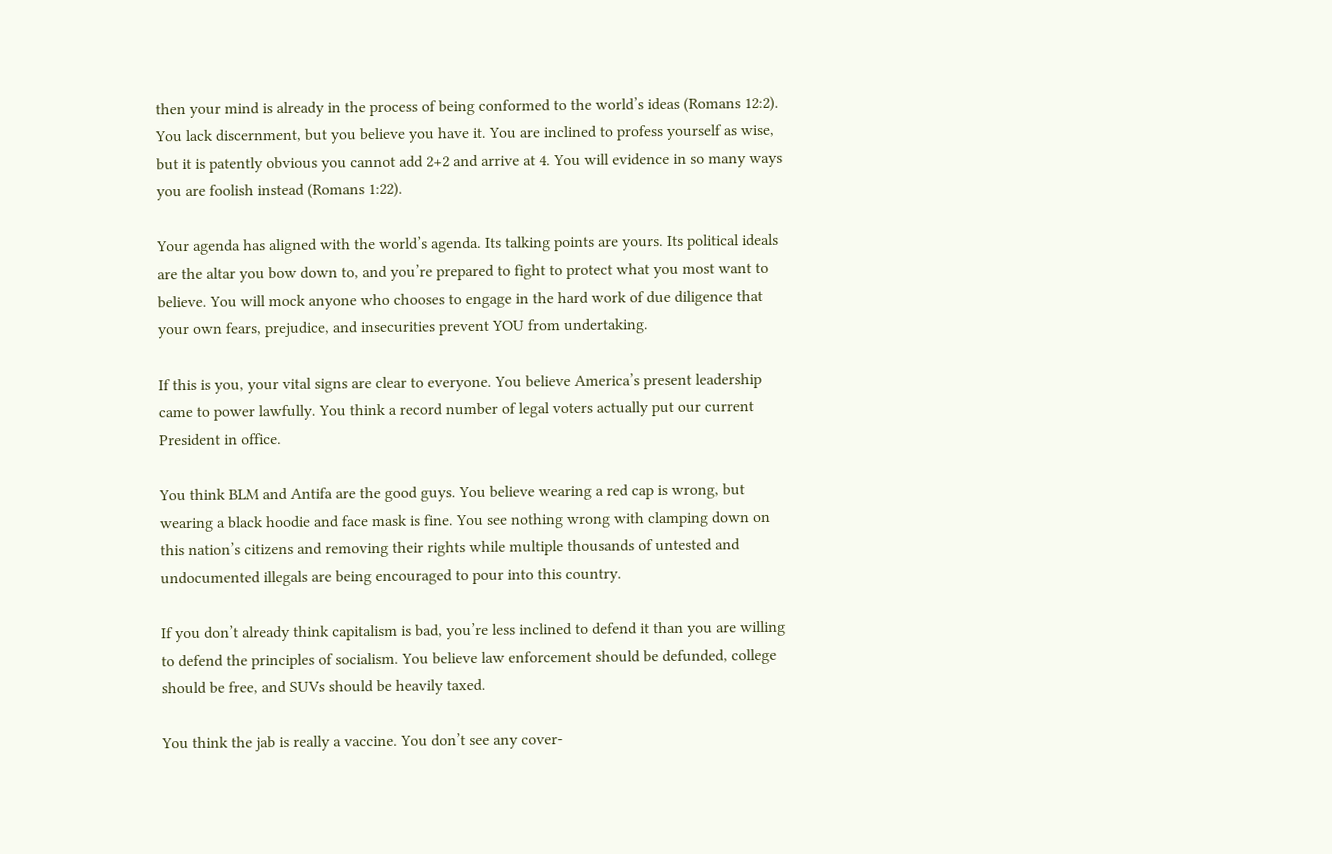then your mind is already in the process of being conformed to the world’s ideas (Romans 12:2). You lack discernment, but you believe you have it. You are inclined to profess yourself as wise, but it is patently obvious you cannot add 2+2 and arrive at 4. You will evidence in so many ways you are foolish instead (Romans 1:22).

Your agenda has aligned with the world’s agenda. Its talking points are yours. Its political ideals are the altar you bow down to, and you’re prepared to fight to protect what you most want to believe. You will mock anyone who chooses to engage in the hard work of due diligence that your own fears, prejudice, and insecurities prevent YOU from undertaking.

If this is you, your vital signs are clear to everyone. You believe America’s present leadership came to power lawfully. You think a record number of legal voters actually put our current President in office.

You think BLM and Antifa are the good guys. You believe wearing a red cap is wrong, but wearing a black hoodie and face mask is fine. You see nothing wrong with clamping down on this nation’s citizens and removing their rights while multiple thousands of untested and undocumented illegals are being encouraged to pour into this country.

If you don’t already think capitalism is bad, you’re less inclined to defend it than you are willing to defend the principles of socialism. You believe law enforcement should be defunded, college should be free, and SUVs should be heavily taxed.

You think the jab is really a vaccine. You don’t see any cover-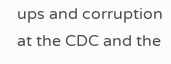ups and corruption at the CDC and the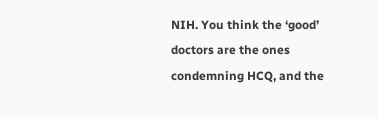NIH. You think the ‘good’ doctors are the ones condemning HCQ, and the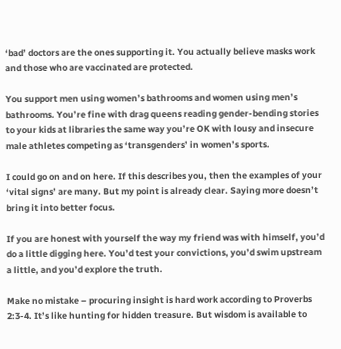‘bad’ doctors are the ones supporting it. You actually believe masks work and those who are vaccinated are protected.

You support men using women’s bathrooms and women using men’s bathrooms. You’re fine with drag queens reading gender-bending stories to your kids at libraries the same way you’re OK with lousy and insecure male athletes competing as ‘transgenders’ in women’s sports.

I could go on and on here. If this describes you, then the examples of your ‘vital signs’ are many. But my point is already clear. Saying more doesn’t bring it into better focus.

If you are honest with yourself the way my friend was with himself, you’d do a little digging here. You’d test your convictions, you’d swim upstream a little, and you’d explore the truth.

Make no mistake – procuring insight is hard work according to Proverbs 2:3-4. It’s like hunting for hidden treasure. But wisdom is available to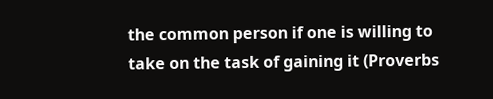the common person if one is willing to take on the task of gaining it (Proverbs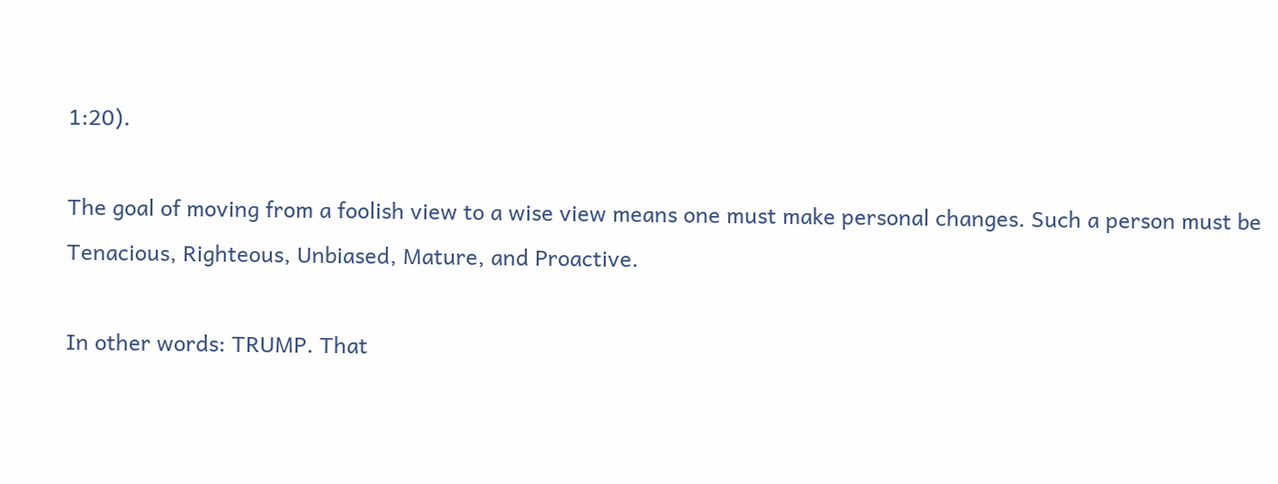1:20).

The goal of moving from a foolish view to a wise view means one must make personal changes. Such a person must be Tenacious, Righteous, Unbiased, Mature, and Proactive.

In other words: TRUMP. That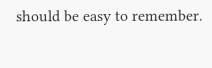should be easy to remember.